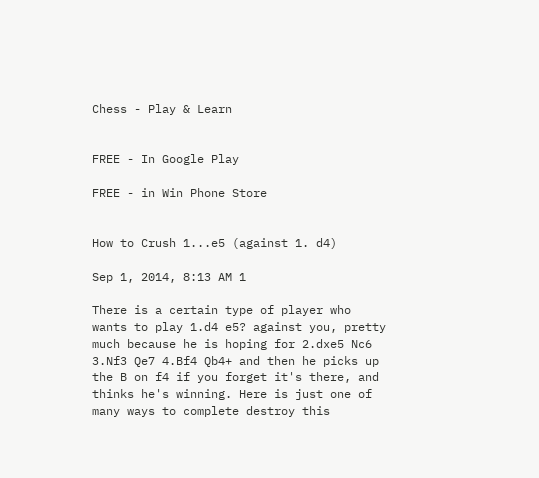Chess - Play & Learn


FREE - In Google Play

FREE - in Win Phone Store


How to Crush 1...e5 (against 1. d4)

Sep 1, 2014, 8:13 AM 1

There is a certain type of player who wants to play 1.d4 e5? against you, pretty much because he is hoping for 2.dxe5 Nc6 3.Nf3 Qe7 4.Bf4 Qb4+ and then he picks up the B on f4 if you forget it's there, and thinks he's winning. Here is just one of many ways to complete destroy this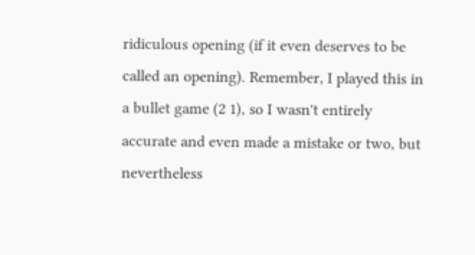ridiculous opening (if it even deserves to be called an opening). Remember, I played this in a bullet game (2 1), so I wasn't entirely accurate and even made a mistake or two, but nevertheless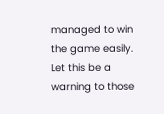managed to win the game easily. Let this be a warning to those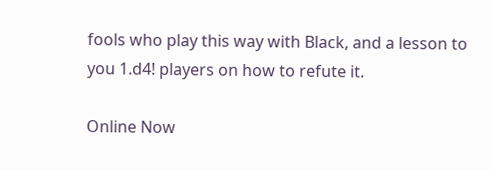fools who play this way with Black, and a lesson to you 1.d4! players on how to refute it.

Online Now